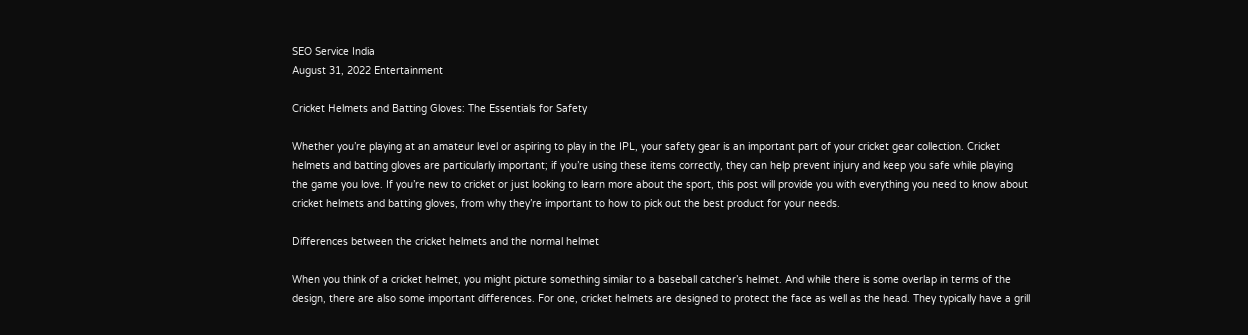SEO Service India
August 31, 2022 Entertainment

Cricket Helmets and Batting Gloves: The Essentials for Safety

Whether you’re playing at an amateur level or aspiring to play in the IPL, your safety gear is an important part of your cricket gear collection. Cricket helmets and batting gloves are particularly important; if you’re using these items correctly, they can help prevent injury and keep you safe while playing the game you love. If you’re new to cricket or just looking to learn more about the sport, this post will provide you with everything you need to know about cricket helmets and batting gloves, from why they’re important to how to pick out the best product for your needs.

Differences between the cricket helmets and the normal helmet

When you think of a cricket helmet, you might picture something similar to a baseball catcher’s helmet. And while there is some overlap in terms of the design, there are also some important differences. For one, cricket helmets are designed to protect the face as well as the head. They typically have a grill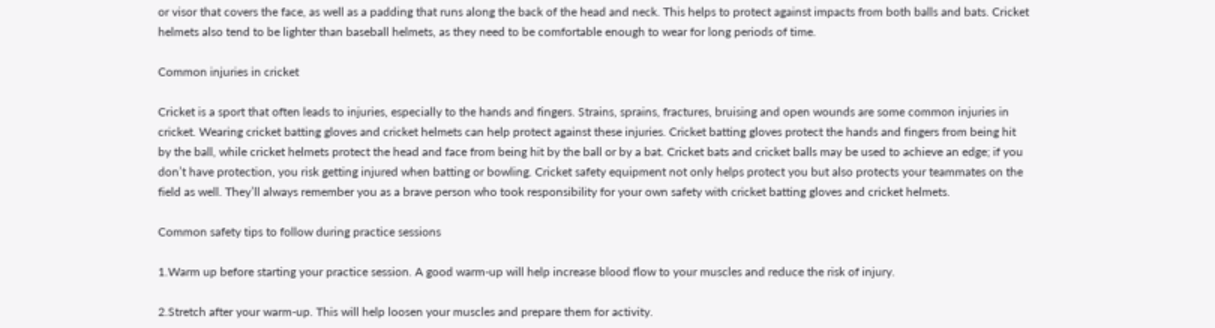or visor that covers the face, as well as a padding that runs along the back of the head and neck. This helps to protect against impacts from both balls and bats. Cricket helmets also tend to be lighter than baseball helmets, as they need to be comfortable enough to wear for long periods of time.

Common injuries in cricket

Cricket is a sport that often leads to injuries, especially to the hands and fingers. Strains, sprains, fractures, bruising and open wounds are some common injuries in cricket. Wearing cricket batting gloves and cricket helmets can help protect against these injuries. Cricket batting gloves protect the hands and fingers from being hit by the ball, while cricket helmets protect the head and face from being hit by the ball or by a bat. Cricket bats and cricket balls may be used to achieve an edge; if you don’t have protection, you risk getting injured when batting or bowling. Cricket safety equipment not only helps protect you but also protects your teammates on the field as well. They’ll always remember you as a brave person who took responsibility for your own safety with cricket batting gloves and cricket helmets.

Common safety tips to follow during practice sessions

1.Warm up before starting your practice session. A good warm-up will help increase blood flow to your muscles and reduce the risk of injury.

2.Stretch after your warm-up. This will help loosen your muscles and prepare them for activity.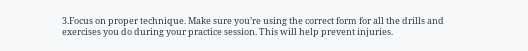3.Focus on proper technique. Make sure you’re using the correct form for all the drills and exercises you do during your practice session. This will help prevent injuries.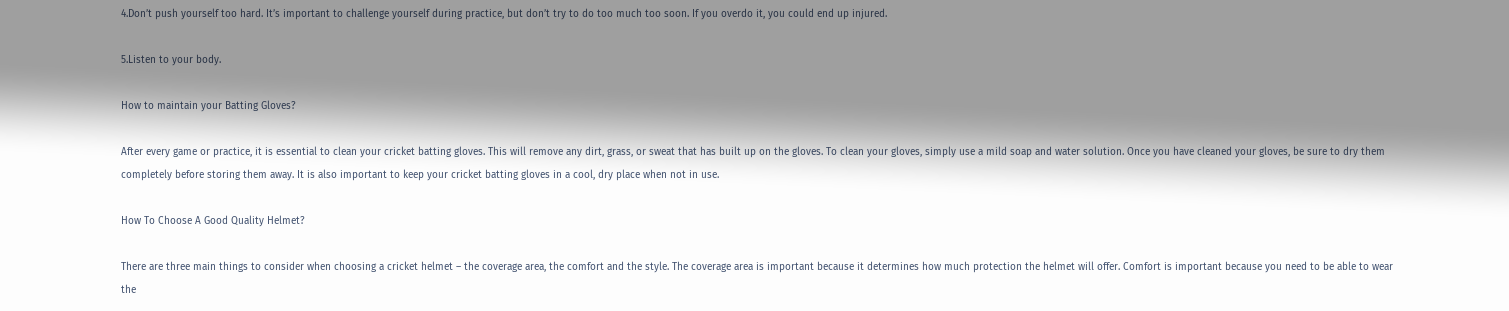4.Don’t push yourself too hard. It’s important to challenge yourself during practice, but don’t try to do too much too soon. If you overdo it, you could end up injured.

5.Listen to your body.

How to maintain your Batting Gloves?

After every game or practice, it is essential to clean your cricket batting gloves. This will remove any dirt, grass, or sweat that has built up on the gloves. To clean your gloves, simply use a mild soap and water solution. Once you have cleaned your gloves, be sure to dry them completely before storing them away. It is also important to keep your cricket batting gloves in a cool, dry place when not in use.

How To Choose A Good Quality Helmet?

There are three main things to consider when choosing a cricket helmet – the coverage area, the comfort and the style. The coverage area is important because it determines how much protection the helmet will offer. Comfort is important because you need to be able to wear the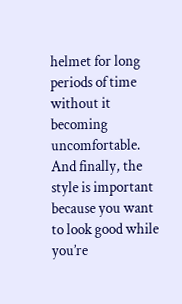helmet for long periods of time without it becoming uncomfortable. And finally, the style is important because you want to look good while you’re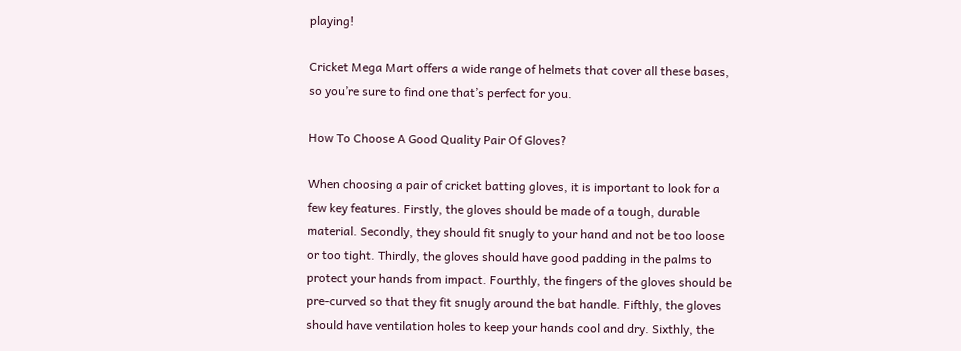playing!

Cricket Mega Mart offers a wide range of helmets that cover all these bases, so you’re sure to find one that’s perfect for you.

How To Choose A Good Quality Pair Of Gloves?

When choosing a pair of cricket batting gloves, it is important to look for a few key features. Firstly, the gloves should be made of a tough, durable material. Secondly, they should fit snugly to your hand and not be too loose or too tight. Thirdly, the gloves should have good padding in the palms to protect your hands from impact. Fourthly, the fingers of the gloves should be pre-curved so that they fit snugly around the bat handle. Fifthly, the gloves should have ventilation holes to keep your hands cool and dry. Sixthly, the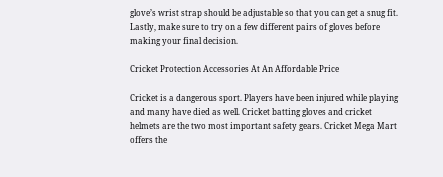glove’s wrist strap should be adjustable so that you can get a snug fit. Lastly, make sure to try on a few different pairs of gloves before making your final decision.

Cricket Protection Accessories At An Affordable Price

Cricket is a dangerous sport. Players have been injured while playing and many have died as well. Cricket batting gloves and cricket helmets are the two most important safety gears. Cricket Mega Mart offers the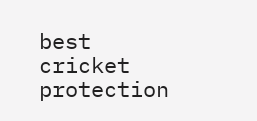best cricket protection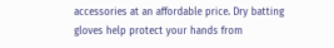accessories at an affordable price. Dry batting gloves help protect your hands from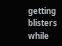getting blisters while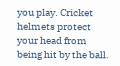you play. Cricket helmets protect your head from being hit by the ball.